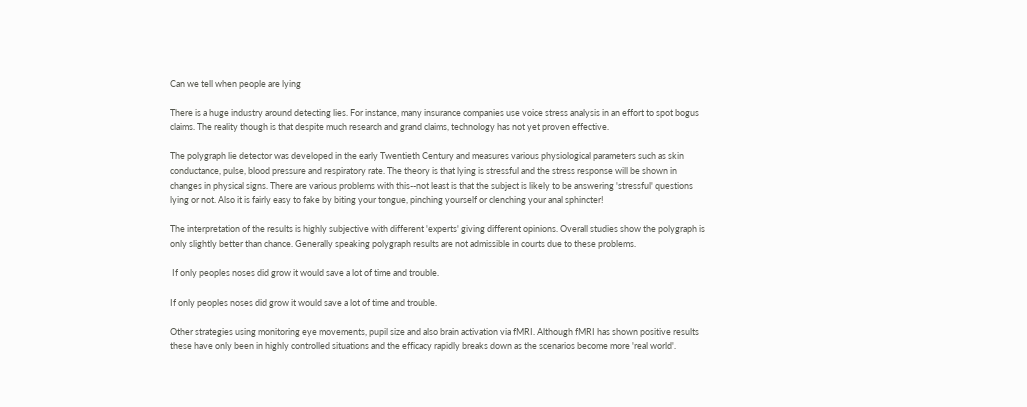Can we tell when people are lying

There is a huge industry around detecting lies. For instance, many insurance companies use voice stress analysis in an effort to spot bogus claims. The reality though is that despite much research and grand claims, technology has not yet proven effective.

The polygraph lie detector was developed in the early Twentieth Century and measures various physiological parameters such as skin conductance, pulse, blood pressure and respiratory rate. The theory is that lying is stressful and the stress response will be shown in changes in physical signs. There are various problems with this--not least is that the subject is likely to be answering 'stressful' questions lying or not. Also it is fairly easy to fake by biting your tongue, pinching yourself or clenching your anal sphincter!

The interpretation of the results is highly subjective with different 'experts' giving different opinions. Overall studies show the polygraph is only slightly better than chance. Generally speaking polygraph results are not admissible in courts due to these problems.

 If only peoples noses did grow it would save a lot of time and trouble.

If only peoples noses did grow it would save a lot of time and trouble.

Other strategies using monitoring eye movements, pupil size and also brain activation via fMRI. Although fMRI has shown positive results these have only been in highly controlled situations and the efficacy rapidly breaks down as the scenarios become more 'real world'.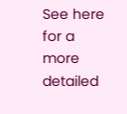See here for a more detailed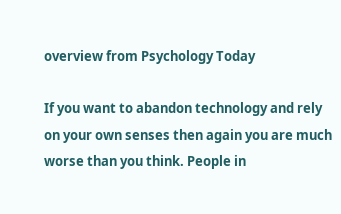overview from Psychology Today

If you want to abandon technology and rely on your own senses then again you are much worse than you think. People in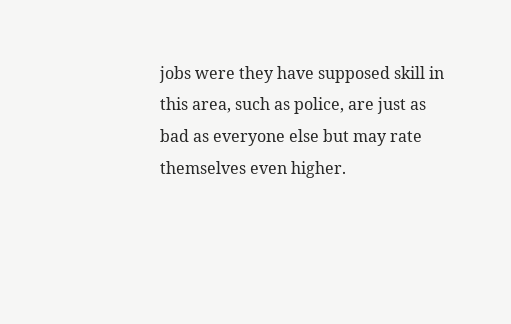jobs were they have supposed skill in this area, such as police, are just as bad as everyone else but may rate themselves even higher.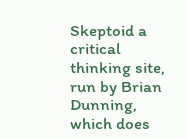Skeptoid a critical thinking site, run by Brian Dunning, which does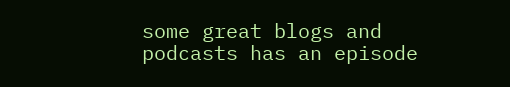some great blogs and podcasts has an episode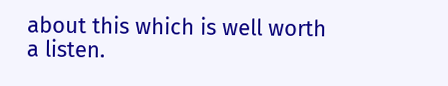about this which is well worth a listen.